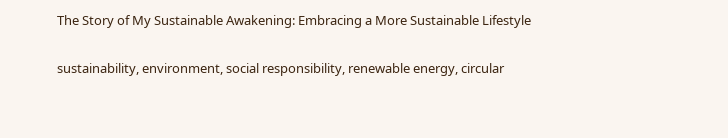The Story of My Sustainable Awakening: Embracing a More Sustainable Lifestyle

sustainability, environment, social responsibility, renewable energy, circular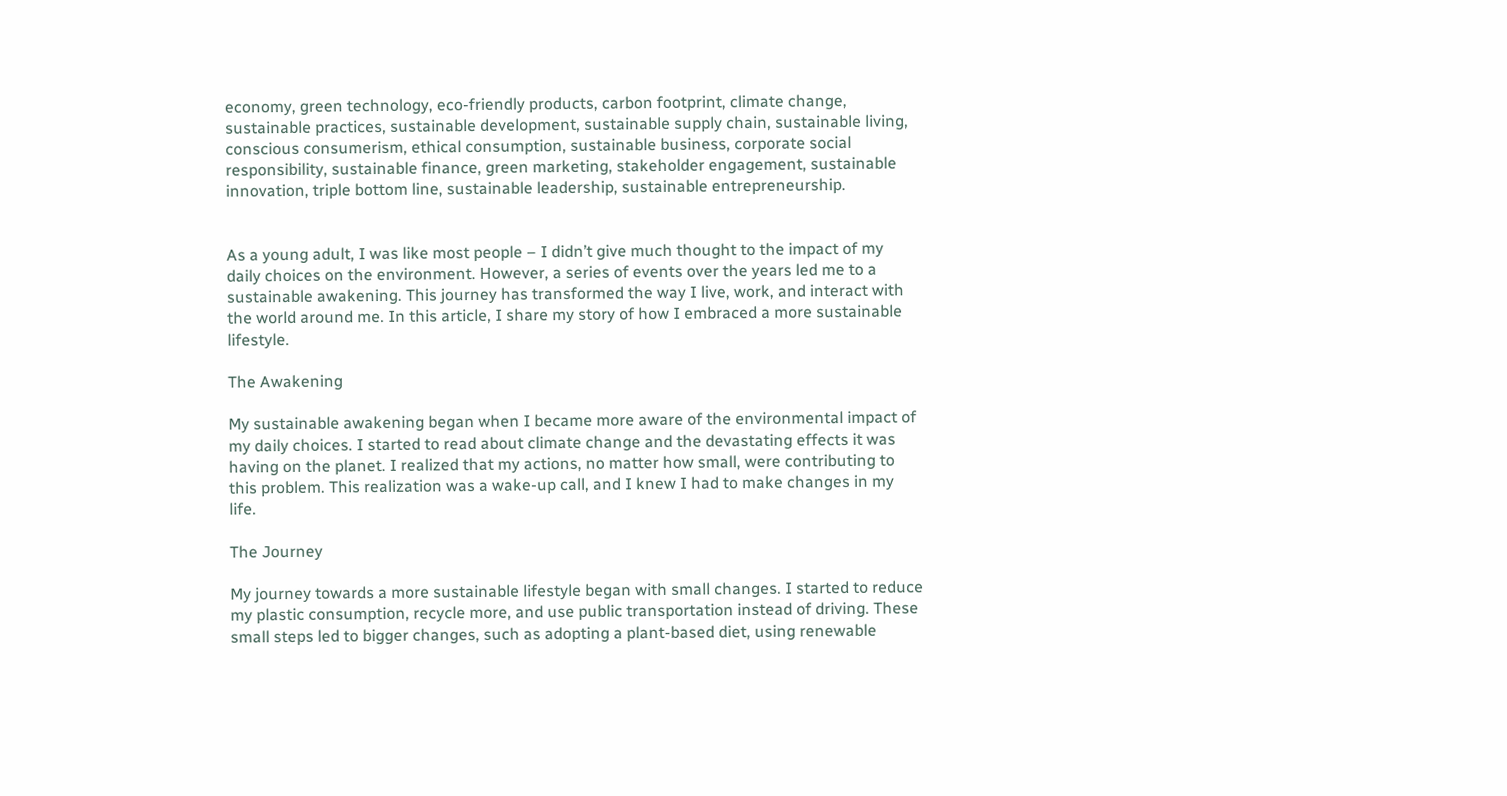economy, green technology, eco-friendly products, carbon footprint, climate change, sustainable practices, sustainable development, sustainable supply chain, sustainable living, conscious consumerism, ethical consumption, sustainable business, corporate social responsibility, sustainable finance, green marketing, stakeholder engagement, sustainable innovation, triple bottom line, sustainable leadership, sustainable entrepreneurship.


As a young adult, I was like most people – I didn’t give much thought to the impact of my daily choices on the environment. However, a series of events over the years led me to a sustainable awakening. This journey has transformed the way I live, work, and interact with the world around me. In this article, I share my story of how I embraced a more sustainable lifestyle.

The Awakening

My sustainable awakening began when I became more aware of the environmental impact of my daily choices. I started to read about climate change and the devastating effects it was having on the planet. I realized that my actions, no matter how small, were contributing to this problem. This realization was a wake-up call, and I knew I had to make changes in my life.

The Journey

My journey towards a more sustainable lifestyle began with small changes. I started to reduce my plastic consumption, recycle more, and use public transportation instead of driving. These small steps led to bigger changes, such as adopting a plant-based diet, using renewable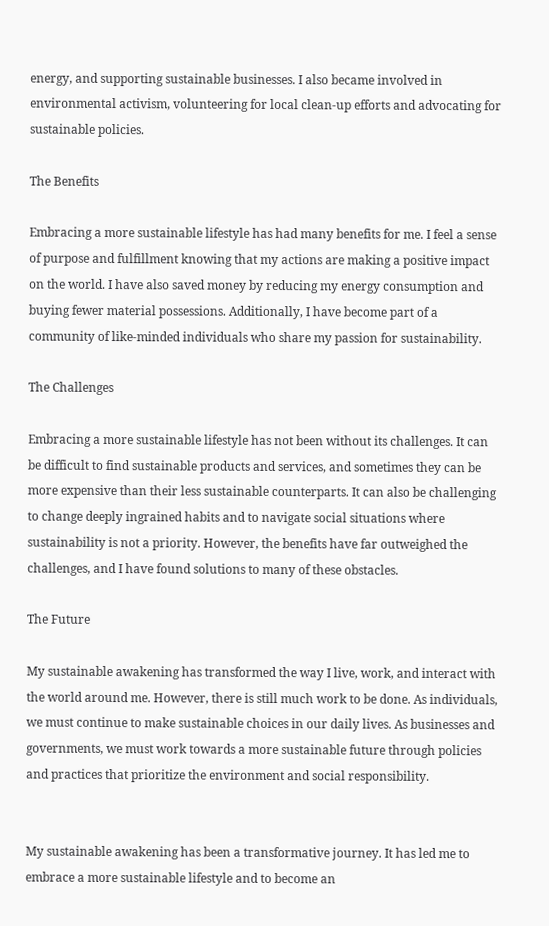energy, and supporting sustainable businesses. I also became involved in environmental activism, volunteering for local clean-up efforts and advocating for sustainable policies.

The Benefits

Embracing a more sustainable lifestyle has had many benefits for me. I feel a sense of purpose and fulfillment knowing that my actions are making a positive impact on the world. I have also saved money by reducing my energy consumption and buying fewer material possessions. Additionally, I have become part of a community of like-minded individuals who share my passion for sustainability.

The Challenges

Embracing a more sustainable lifestyle has not been without its challenges. It can be difficult to find sustainable products and services, and sometimes they can be more expensive than their less sustainable counterparts. It can also be challenging to change deeply ingrained habits and to navigate social situations where sustainability is not a priority. However, the benefits have far outweighed the challenges, and I have found solutions to many of these obstacles.

The Future

My sustainable awakening has transformed the way I live, work, and interact with the world around me. However, there is still much work to be done. As individuals, we must continue to make sustainable choices in our daily lives. As businesses and governments, we must work towards a more sustainable future through policies and practices that prioritize the environment and social responsibility.


My sustainable awakening has been a transformative journey. It has led me to embrace a more sustainable lifestyle and to become an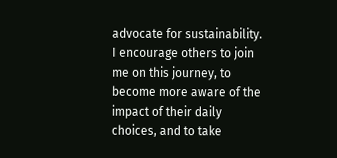advocate for sustainability. I encourage others to join me on this journey, to become more aware of the impact of their daily choices, and to take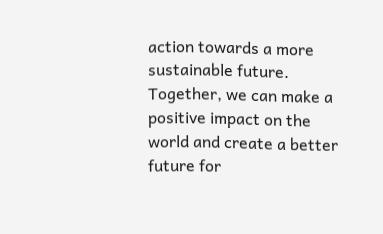action towards a more sustainable future. Together, we can make a positive impact on the world and create a better future for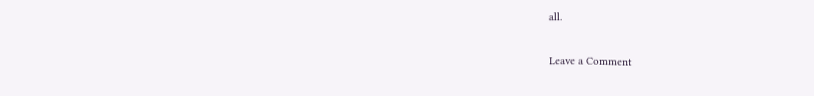all.

Leave a Comment